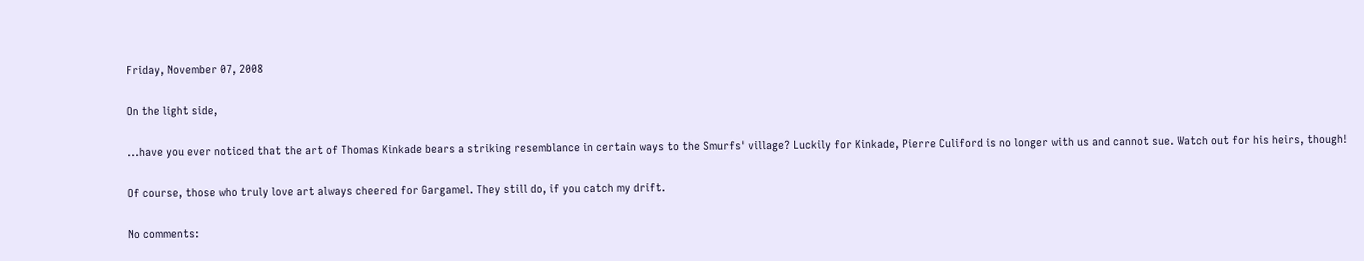Friday, November 07, 2008

On the light side,

...have you ever noticed that the art of Thomas Kinkade bears a striking resemblance in certain ways to the Smurfs' village? Luckily for Kinkade, Pierre Culiford is no longer with us and cannot sue. Watch out for his heirs, though!

Of course, those who truly love art always cheered for Gargamel. They still do, if you catch my drift.

No comments: